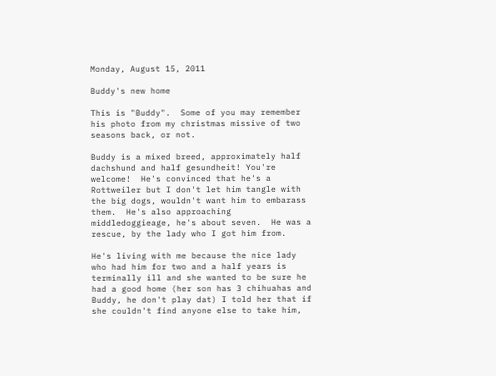Monday, August 15, 2011

Buddy's new home

This is "Buddy".  Some of you may remember his photo from my christmas missive of two seasons back, or not.

Buddy is a mixed breed, approximately half dachshund and half gesundheit! You're welcome!  He's convinced that he's a Rottweiler but I don't let him tangle with the big dogs, wouldn't want him to embarass them.  He's also approaching middledoggieage, he's about seven.  He was a rescue, by the lady who I got him from.

He's living with me because the nice lady who had him for two and a half years is terminally ill and she wanted to be sure he had a good home (her son has 3 chihuahas and Buddy, he don't play dat) I told her that if she couldn't find anyone else to take him,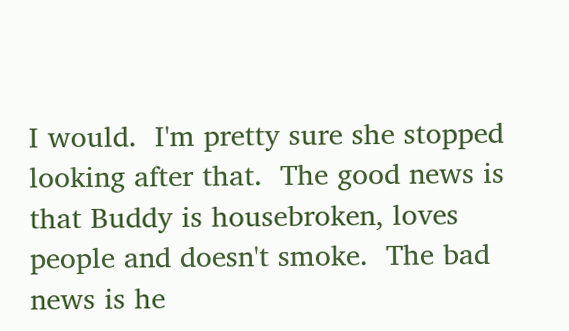I would.  I'm pretty sure she stopped looking after that.  The good news is that Buddy is housebroken, loves people and doesn't smoke.  The bad news is he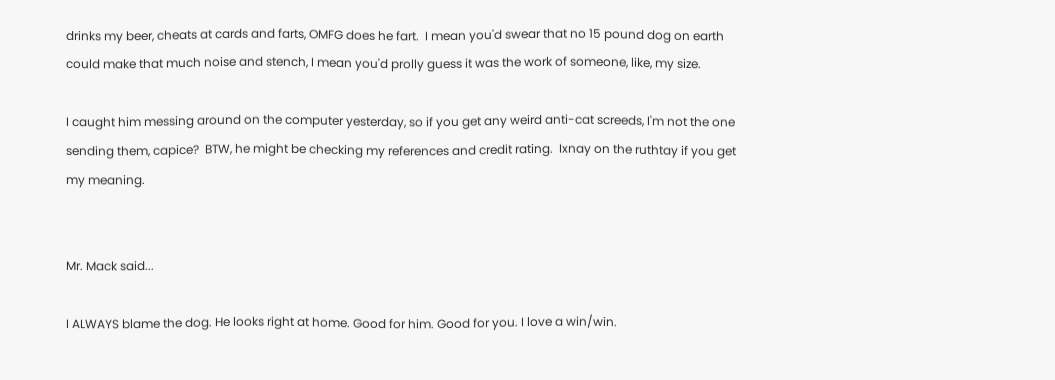drinks my beer, cheats at cards and farts, OMFG does he fart.  I mean you'd swear that no 15 pound dog on earth could make that much noise and stench, I mean you'd prolly guess it was the work of someone, like, my size.

I caught him messing around on the computer yesterday, so if you get any weird anti-cat screeds, I'm not the one sending them, capice?  BTW, he might be checking my references and credit rating.  Ixnay on the ruthtay if you get my meaning.


Mr. Mack said...

I ALWAYS blame the dog. He looks right at home. Good for him. Good for you. I love a win/win.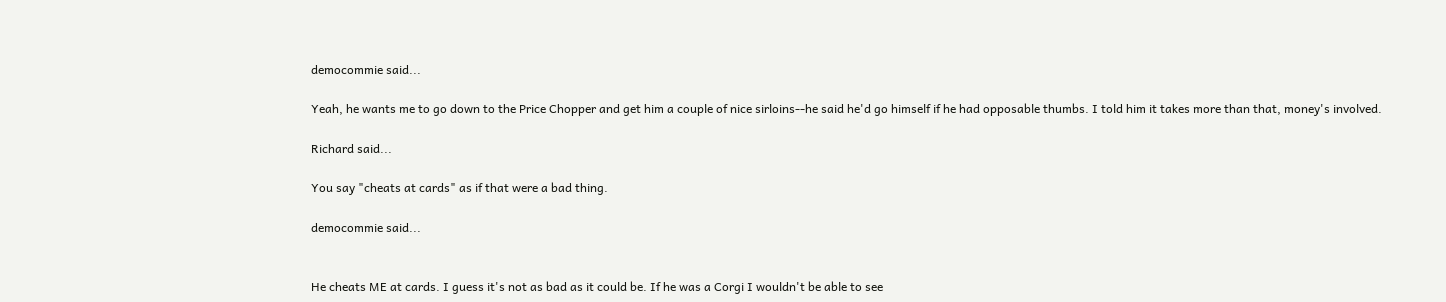democommie said...

Yeah, he wants me to go down to the Price Chopper and get him a couple of nice sirloins--he said he'd go himself if he had opposable thumbs. I told him it takes more than that, money's involved.

Richard said...

You say "cheats at cards" as if that were a bad thing.

democommie said...


He cheats ME at cards. I guess it's not as bad as it could be. If he was a Corgi I wouldn't be able to see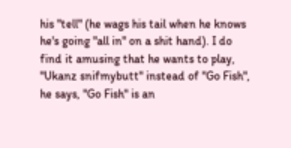his "tell" (he wags his tail when he knows he's going "all in" on a shit hand). I do find it amusing that he wants to play, "Ukanz snifmybutt" instead of "Go Fish", he says, "Go Fish" is an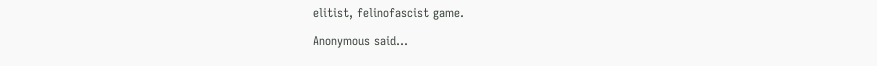elitist, felinofascist game.

Anonymous said...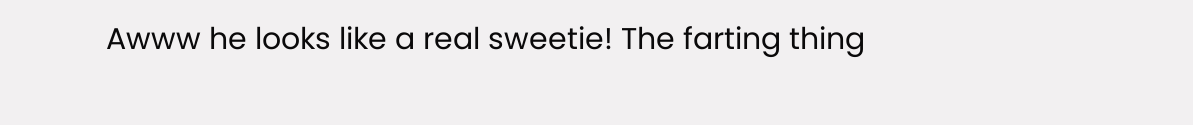Awww he looks like a real sweetie! The farting thing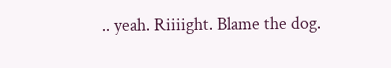.. yeah. Riiiight. Blame the dog.